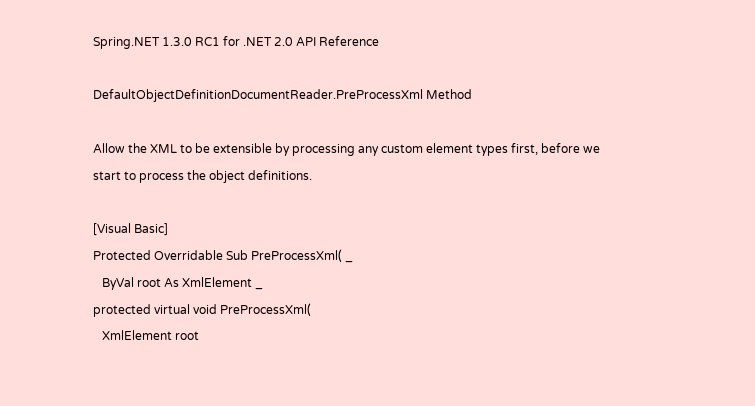Spring.NET 1.3.0 RC1 for .NET 2.0 API Reference

DefaultObjectDefinitionDocumentReader.PreProcessXml Method

Allow the XML to be extensible by processing any custom element types first, before we start to process the object definitions.

[Visual Basic]
Protected Overridable Sub PreProcessXml( _
   ByVal root As XmlElement _
protected virtual void PreProcessXml(
   XmlElement root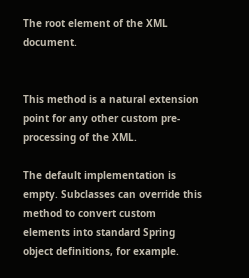The root element of the XML document.


This method is a natural extension point for any other custom pre-processing of the XML.

The default implementation is empty. Subclasses can override this method to convert custom elements into standard Spring object definitions, for example.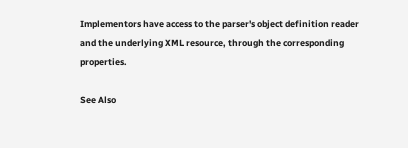Implementors have access to the parser's object definition reader and the underlying XML resource, through the corresponding properties.

See Also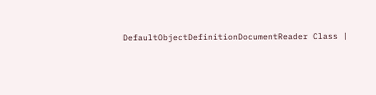DefaultObjectDefinitionDocumentReader Class |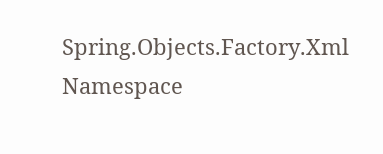Spring.Objects.Factory.Xml Namespace